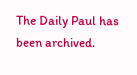The Daily Paul has been archived.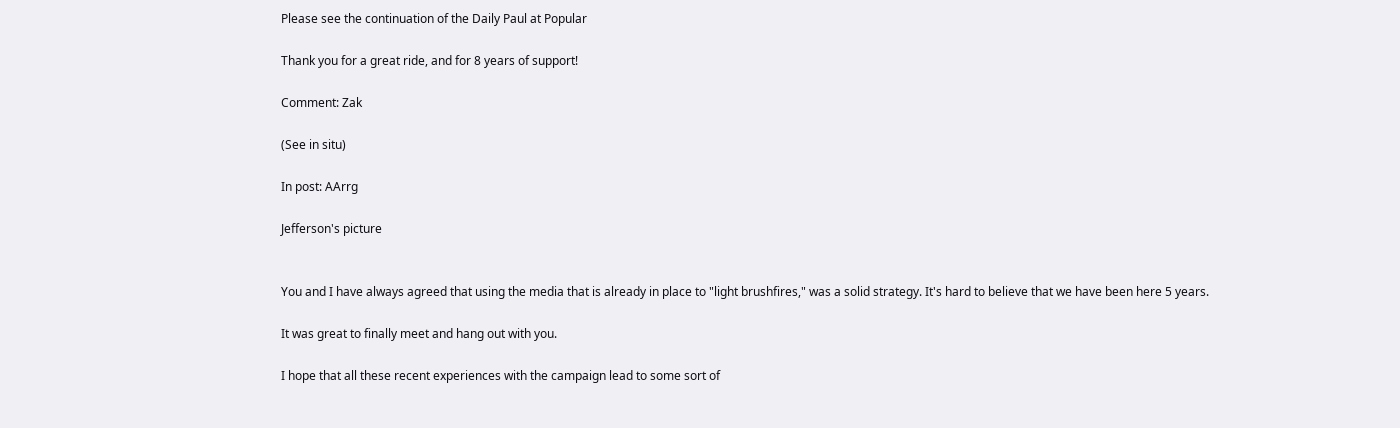Please see the continuation of the Daily Paul at Popular

Thank you for a great ride, and for 8 years of support!

Comment: Zak

(See in situ)

In post: AArrg

Jefferson's picture


You and I have always agreed that using the media that is already in place to "light brushfires," was a solid strategy. It's hard to believe that we have been here 5 years.

It was great to finally meet and hang out with you.

I hope that all these recent experiences with the campaign lead to some sort of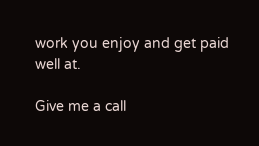work you enjoy and get paid well at.

Give me a call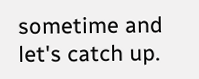sometime and let's catch up.